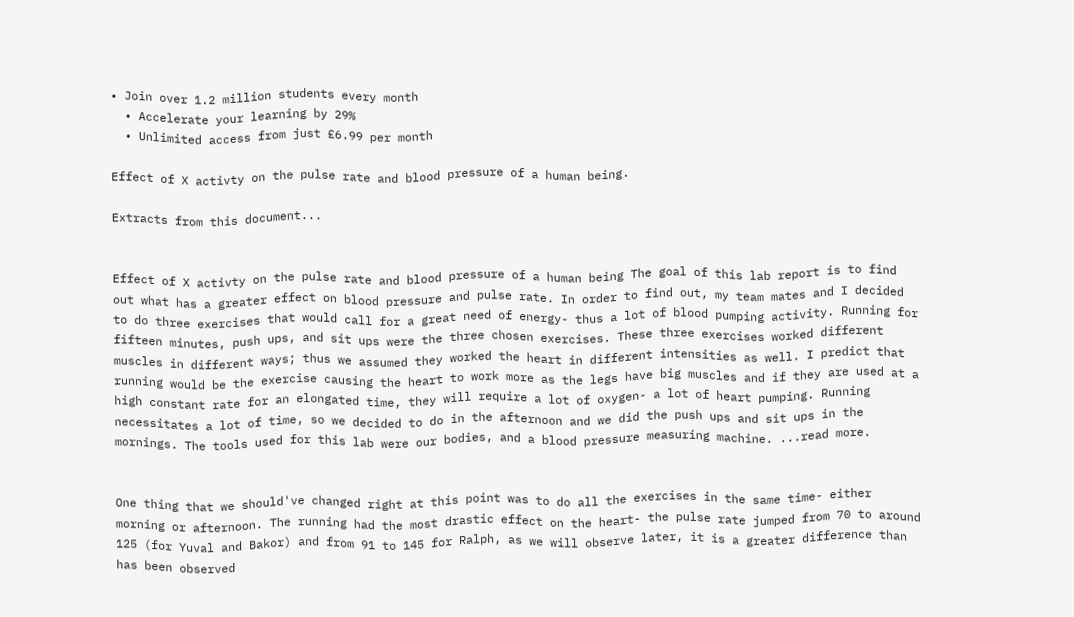• Join over 1.2 million students every month
  • Accelerate your learning by 29%
  • Unlimited access from just £6.99 per month

Effect of X activty on the pulse rate and blood pressure of a human being.

Extracts from this document...


Effect of X activty on the pulse rate and blood pressure of a human being The goal of this lab report is to find out what has a greater effect on blood pressure and pulse rate. In order to find out, my team mates and I decided to do three exercises that would call for a great need of energy- thus a lot of blood pumping activity. Running for fifteen minutes, push ups, and sit ups were the three chosen exercises. These three exercises worked different muscles in different ways; thus we assumed they worked the heart in different intensities as well. I predict that running would be the exercise causing the heart to work more as the legs have big muscles and if they are used at a high constant rate for an elongated time, they will require a lot of oxygen- a lot of heart pumping. Running necessitates a lot of time, so we decided to do in the afternoon and we did the push ups and sit ups in the mornings. The tools used for this lab were our bodies, and a blood pressure measuring machine. ...read more.


One thing that we should've changed right at this point was to do all the exercises in the same time- either morning or afternoon. The running had the most drastic effect on the heart- the pulse rate jumped from 70 to around 125 (for Yuval and Bakor) and from 91 to 145 for Ralph, as we will observe later, it is a greater difference than has been observed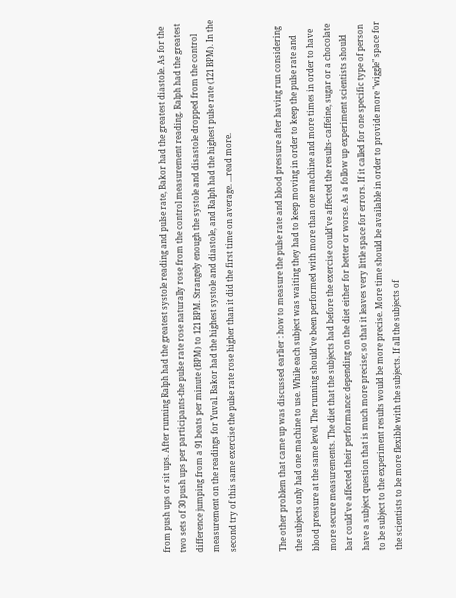from push ups or sit ups. After running Ralph had the greatest systole reading and pulse rate, Bakor had the greatest diastole. As for the two sets of 30 push ups per participants-the pulse rate rose naturally rose from the control measurement reading. Ralph had the greatest difference jumping from a 91 beats per minute (BPM) to 121 BPM. Strangely enough the systole and disastole dropped from the control measurement on the readings for Yuval. Bakor had the highest systole and diastole, and Ralph had the highest pulse rate (121 BPM). In the second try of this same exercise the pulse rate rose higher than it did the first time on average. ...read more.


The other problem that came up was discussed earlier : how to measure the pulse rate and blood pressure after having run considering the subjects only had one machine to use. While each subject was waiting they had to keep moving in order to keep the pulse rate and blood pressure at the same level. The running should've been performed with more than one machine and more times in order to have more secure measurements. The diet that the subjects had before the exercise could've affected the results- caffeine, sugar or a chocolate bar could've affected their performance: depending on the diet either for better or worse. As a follow up experiment scientists should have a subject question that is much more precise; so that it leaves very little space for errors. If it called for one specific type of person to be subject to the experiment results would be more precise. More time should be available in order to provide more "wiggle" space for the scientists to be more flexible with the subjects. If all the subjects of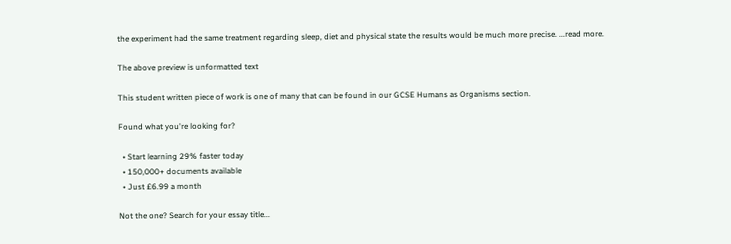the experiment had the same treatment regarding sleep, diet and physical state the results would be much more precise. ...read more.

The above preview is unformatted text

This student written piece of work is one of many that can be found in our GCSE Humans as Organisms section.

Found what you're looking for?

  • Start learning 29% faster today
  • 150,000+ documents available
  • Just £6.99 a month

Not the one? Search for your essay title...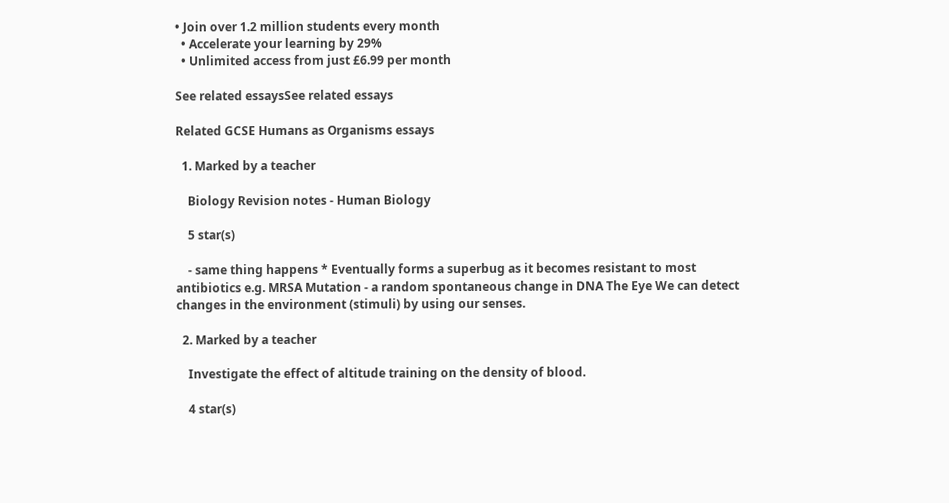• Join over 1.2 million students every month
  • Accelerate your learning by 29%
  • Unlimited access from just £6.99 per month

See related essaysSee related essays

Related GCSE Humans as Organisms essays

  1. Marked by a teacher

    Biology Revision notes - Human Biology

    5 star(s)

    - same thing happens * Eventually forms a superbug as it becomes resistant to most antibiotics e.g. MRSA Mutation - a random spontaneous change in DNA The Eye We can detect changes in the environment (stimuli) by using our senses.

  2. Marked by a teacher

    Investigate the effect of altitude training on the density of blood.

    4 star(s)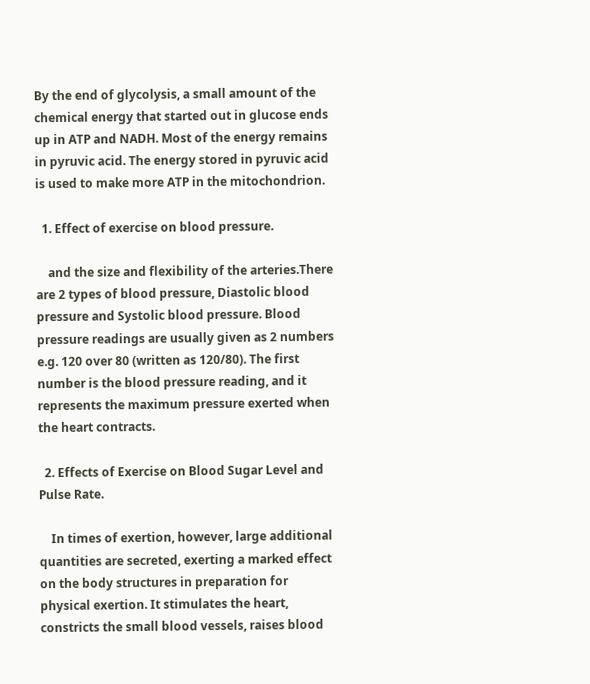By the end of glycolysis, a small amount of the chemical energy that started out in glucose ends up in ATP and NADH. Most of the energy remains in pyruvic acid. The energy stored in pyruvic acid is used to make more ATP in the mitochondrion.

  1. Effect of exercise on blood pressure.

    and the size and flexibility of the arteries.There are 2 types of blood pressure, Diastolic blood pressure and Systolic blood pressure. Blood pressure readings are usually given as 2 numbers e.g. 120 over 80 (written as 120/80). The first number is the blood pressure reading, and it represents the maximum pressure exerted when the heart contracts.

  2. Effects of Exercise on Blood Sugar Level and Pulse Rate.

    In times of exertion, however, large additional quantities are secreted, exerting a marked effect on the body structures in preparation for physical exertion. It stimulates the heart, constricts the small blood vessels, raises blood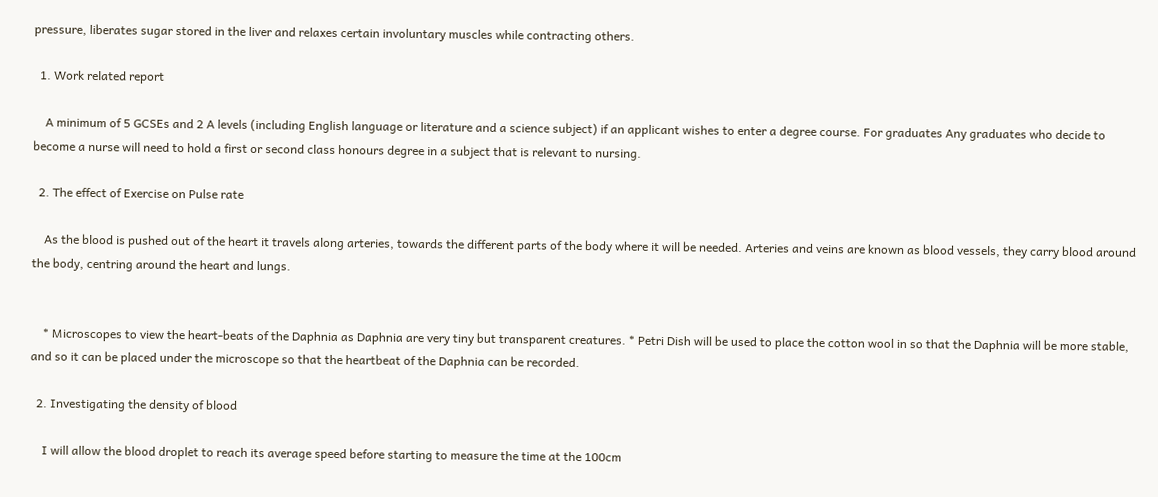pressure, liberates sugar stored in the liver and relaxes certain involuntary muscles while contracting others.

  1. Work related report

    A minimum of 5 GCSEs and 2 A levels (including English language or literature and a science subject) if an applicant wishes to enter a degree course. For graduates Any graduates who decide to become a nurse will need to hold a first or second class honours degree in a subject that is relevant to nursing.

  2. The effect of Exercise on Pulse rate

    As the blood is pushed out of the heart it travels along arteries, towards the different parts of the body where it will be needed. Arteries and veins are known as blood vessels, they carry blood around the body, centring around the heart and lungs.


    * Microscopes to view the heart-beats of the Daphnia as Daphnia are very tiny but transparent creatures. * Petri Dish will be used to place the cotton wool in so that the Daphnia will be more stable, and so it can be placed under the microscope so that the heartbeat of the Daphnia can be recorded.

  2. Investigating the density of blood

    I will allow the blood droplet to reach its average speed before starting to measure the time at the 100cm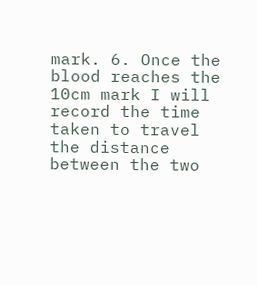mark. 6. Once the blood reaches the 10cm mark I will record the time taken to travel the distance between the two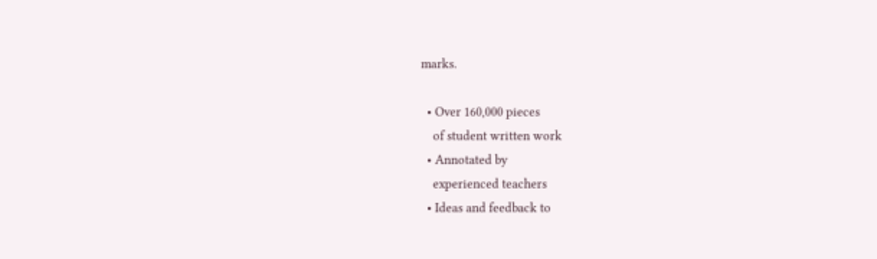marks.

  • Over 160,000 pieces
    of student written work
  • Annotated by
    experienced teachers
  • Ideas and feedback to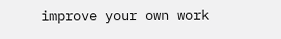improve your own work